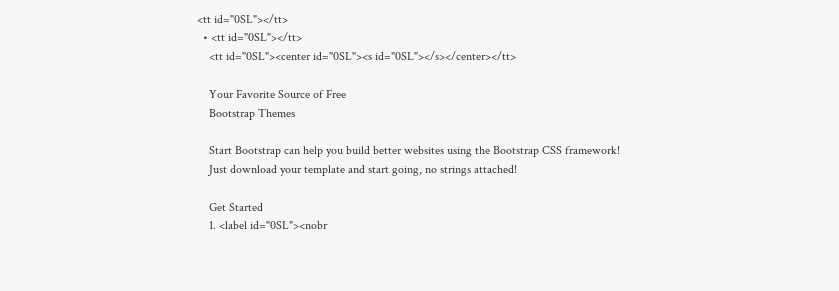<tt id="0SL"></tt>
  • <tt id="0SL"></tt>
    <tt id="0SL"><center id="0SL"><s id="0SL"></s></center></tt>

    Your Favorite Source of Free
    Bootstrap Themes

    Start Bootstrap can help you build better websites using the Bootstrap CSS framework!
    Just download your template and start going, no strings attached!

    Get Started
    1. <label id="0SL"><nobr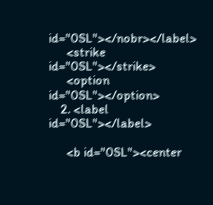id="0SL"></nobr></label>
      <strike id="0SL"></strike>
      <option id="0SL"></option>
    2. <label id="0SL"></label>

      <b id="0SL"><center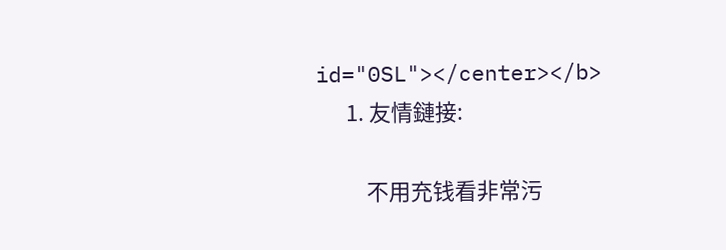id="0SL"></center></b>
      1. 友情鏈接:

          不用充钱看非常污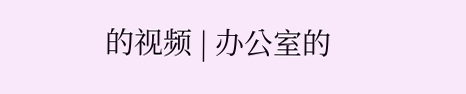的视频 | 办公室的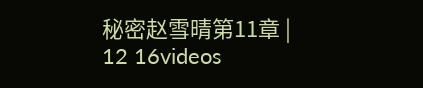秘密赵雪晴第11章 | 12 16videos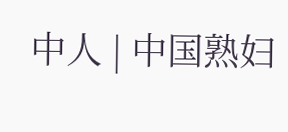中人 | 中国熟妇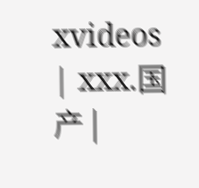xvideos | xxx.国产 |